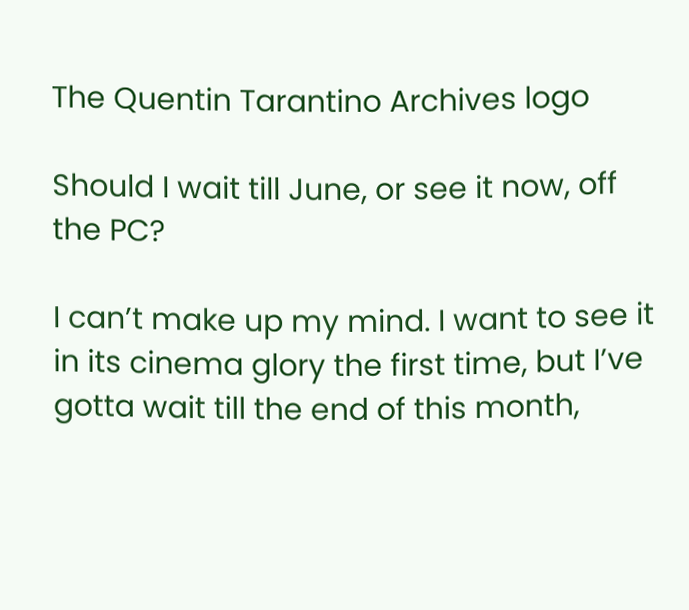The Quentin Tarantino Archives logo

Should I wait till June, or see it now, off the PC?

I can’t make up my mind. I want to see it in its cinema glory the first time, but I’ve gotta wait till the end of this month,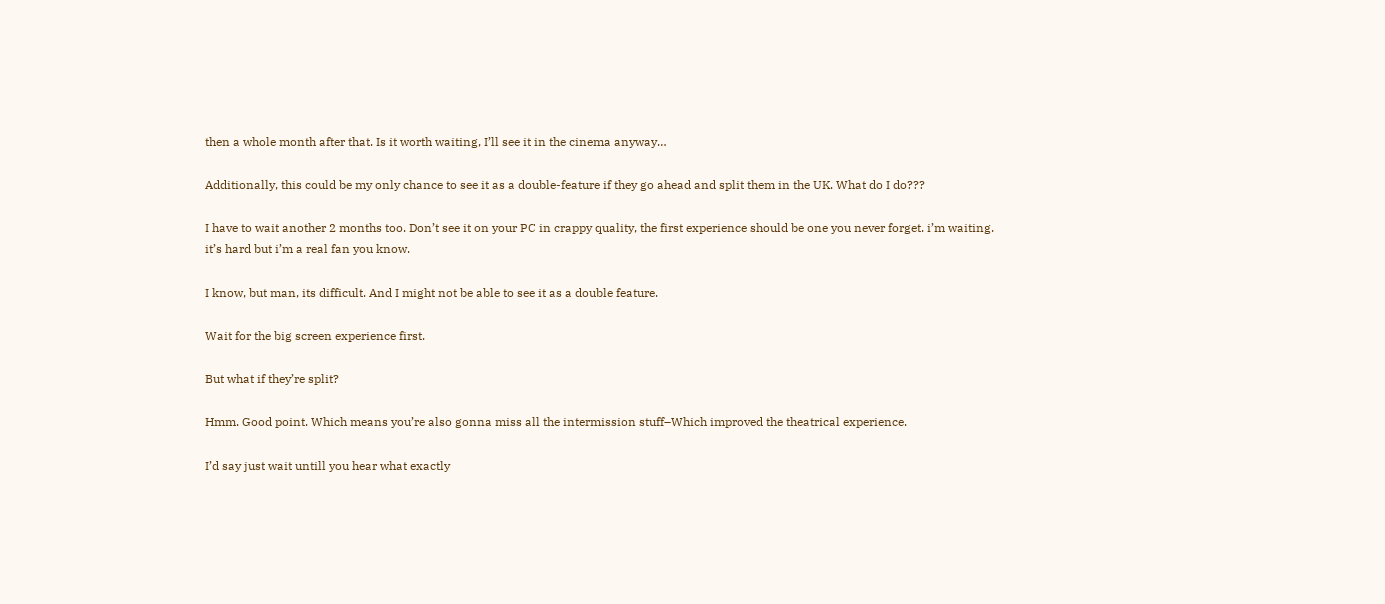then a whole month after that. Is it worth waiting, I’ll see it in the cinema anyway…

Additionally, this could be my only chance to see it as a double-feature if they go ahead and split them in the UK. What do I do???

I have to wait another 2 months too. Don’t see it on your PC in crappy quality, the first experience should be one you never forget. i’m waiting. it’s hard but i’m a real fan you know.

I know, but man, its difficult. And I might not be able to see it as a double feature.

Wait for the big screen experience first.

But what if they’re split?

Hmm. Good point. Which means you’re also gonna miss all the intermission stuff–Which improved the theatrical experience.

I’d say just wait untill you hear what exactly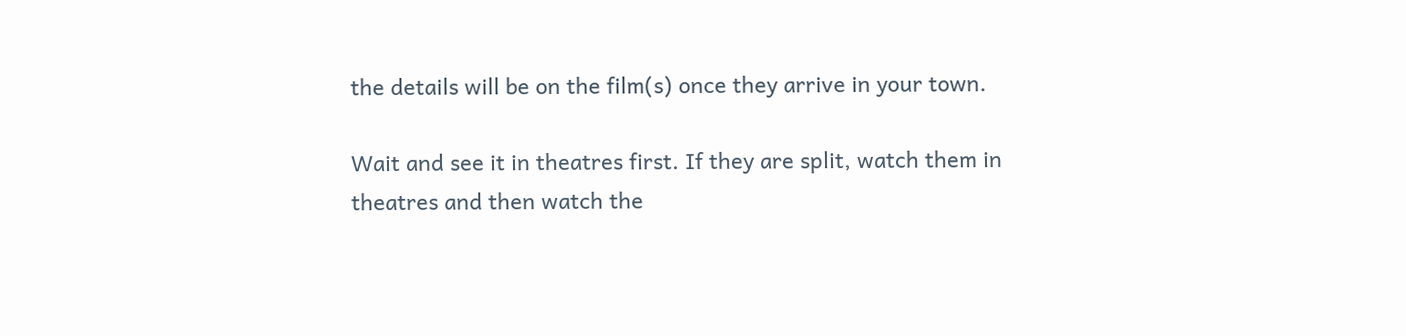the details will be on the film(s) once they arrive in your town.

Wait and see it in theatres first. If they are split, watch them in theatres and then watch the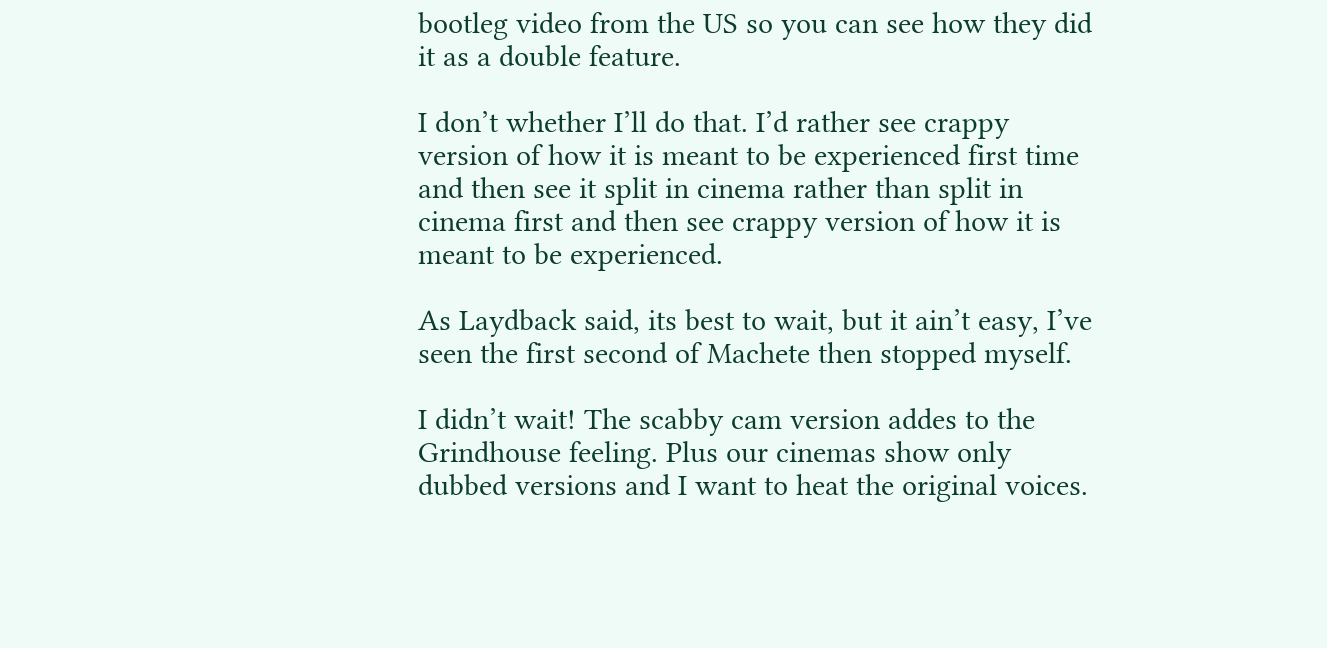bootleg video from the US so you can see how they did it as a double feature.

I don’t whether I’ll do that. I’d rather see crappy version of how it is meant to be experienced first time and then see it split in cinema rather than split in cinema first and then see crappy version of how it is meant to be experienced.

As Laydback said, its best to wait, but it ain’t easy, I’ve seen the first second of Machete then stopped myself.

I didn’t wait! The scabby cam version addes to the Grindhouse feeling. Plus our cinemas show only dubbed versions and I want to heat the original voices.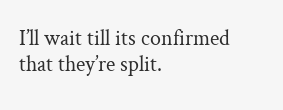I’ll wait till its confirmed that they’re split.